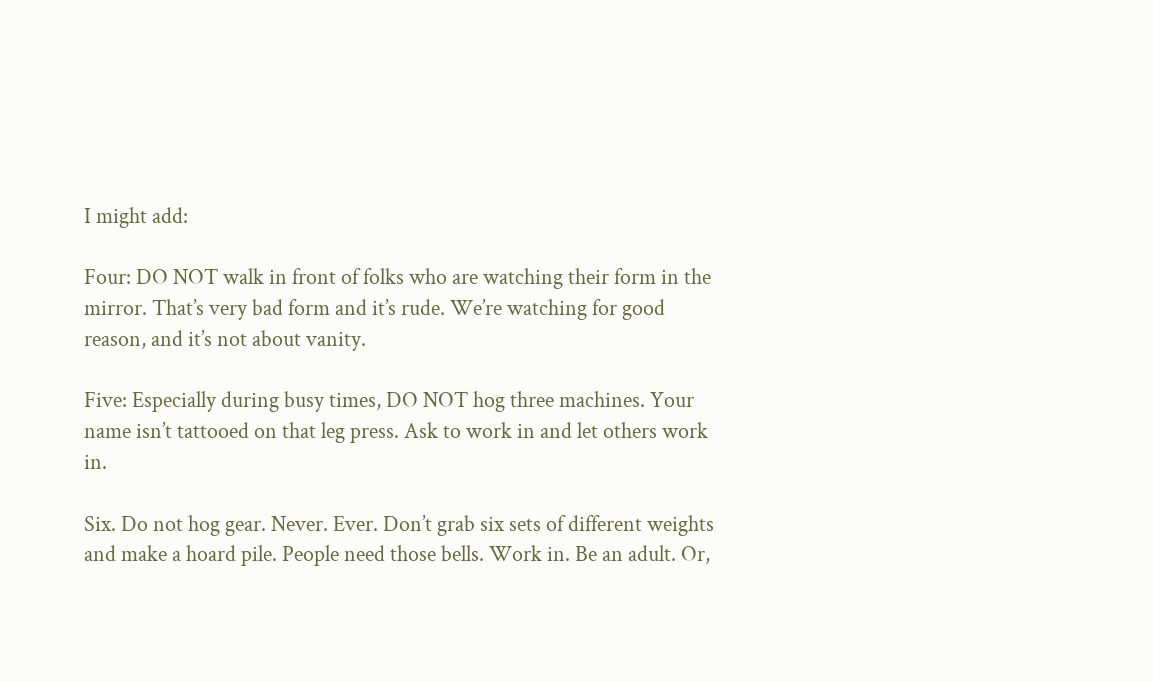I might add:

Four: DO NOT walk in front of folks who are watching their form in the mirror. That’s very bad form and it’s rude. We’re watching for good reason, and it’s not about vanity.

Five: Especially during busy times, DO NOT hog three machines. Your name isn’t tattooed on that leg press. Ask to work in and let others work in.

Six. Do not hog gear. Never. Ever. Don’t grab six sets of different weights and make a hoard pile. People need those bells. Work in. Be an adult. Or,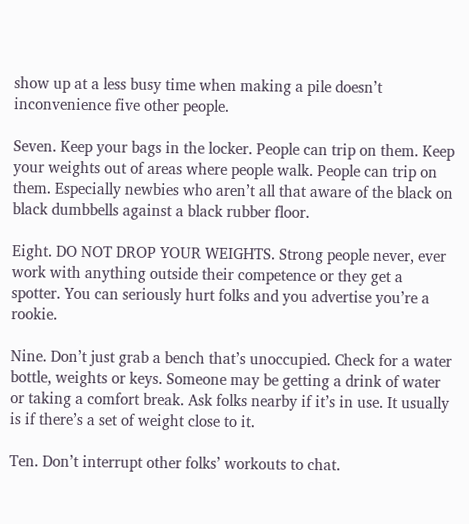show up at a less busy time when making a pile doesn’t inconvenience five other people.

Seven. Keep your bags in the locker. People can trip on them. Keep your weights out of areas where people walk. People can trip on them. Especially newbies who aren’t all that aware of the black on black dumbbells against a black rubber floor.

Eight. DO NOT DROP YOUR WEIGHTS. Strong people never, ever work with anything outside their competence or they get a spotter. You can seriously hurt folks and you advertise you’re a rookie.

Nine. Don’t just grab a bench that’s unoccupied. Check for a water bottle, weights or keys. Someone may be getting a drink of water or taking a comfort break. Ask folks nearby if it’s in use. It usually is if there’s a set of weight close to it.

Ten. Don’t interrupt other folks’ workouts to chat.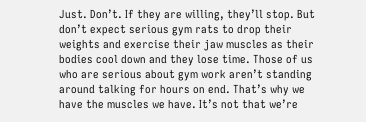Just. Don’t. If they are willing, they’ll stop. But don’t expect serious gym rats to drop their weights and exercise their jaw muscles as their bodies cool down and they lose time. Those of us who are serious about gym work aren’t standing around talking for hours on end. That’s why we have the muscles we have. It’s not that we’re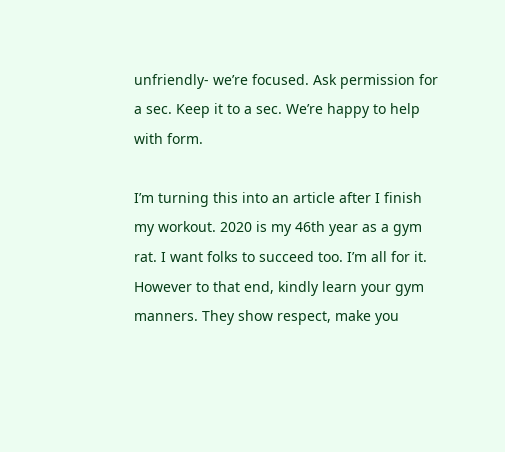unfriendly- we’re focused. Ask permission for a sec. Keep it to a sec. We’re happy to help with form.

I’m turning this into an article after I finish my workout. 2020 is my 46th year as a gym rat. I want folks to succeed too. I’m all for it. However to that end, kindly learn your gym manners. They show respect, make you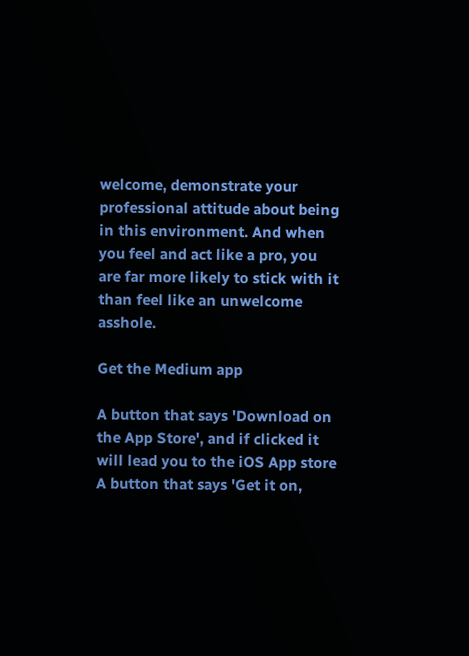welcome, demonstrate your professional attitude about being in this environment. And when you feel and act like a pro, you are far more likely to stick with it than feel like an unwelcome asshole.

Get the Medium app

A button that says 'Download on the App Store', and if clicked it will lead you to the iOS App store
A button that says 'Get it on,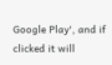Google Play', and if clicked it will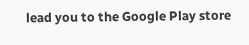lead you to the Google Play store